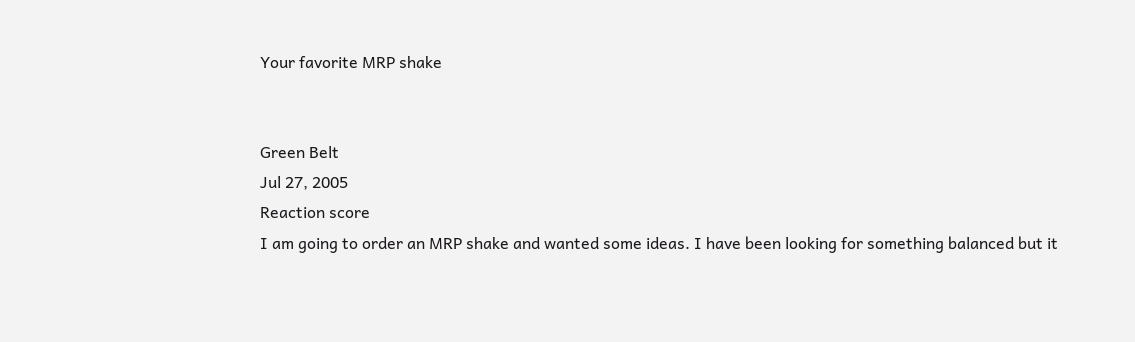Your favorite MRP shake


Green Belt
Jul 27, 2005
Reaction score
I am going to order an MRP shake and wanted some ideas. I have been looking for something balanced but it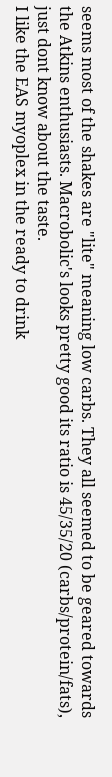seems most of the shakes are "lite" meaning low carbs. They all seemed to be geared towards the Atkins enthusiasts. Macrobolic's looks pretty good its ratio is 45/35/20 (carbs/protein/fats), just dont know about the taste.
I like the EAS myoplex in the ready to drink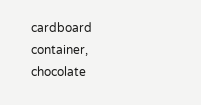cardboard container, chocolate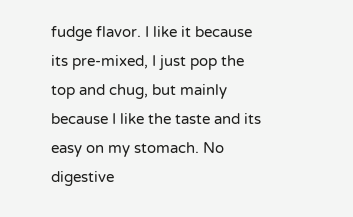fudge flavor. I like it because its pre-mixed, I just pop the top and chug, but mainly because I like the taste and its easy on my stomach. No digestive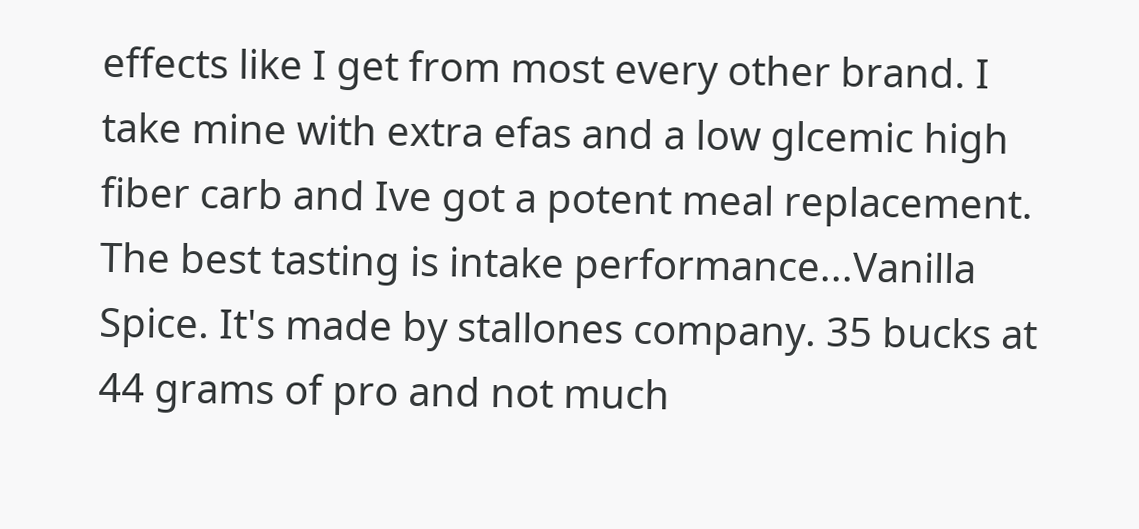effects like I get from most every other brand. I take mine with extra efas and a low glcemic high fiber carb and Ive got a potent meal replacement.
The best tasting is intake performance...Vanilla Spice. It's made by stallones company. 35 bucks at 44 grams of pro and not much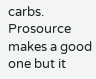carbs. Prosource makes a good one but it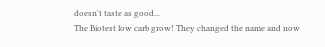doesn't taste as good...
The Biotest low carb grow! They changed the name and now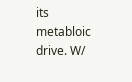its metabloic drive. W/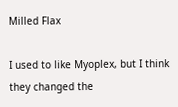Milled Flax

I used to like Myoplex, but I think they changed the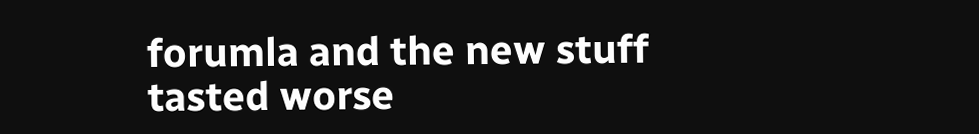forumla and the new stuff tasted worse